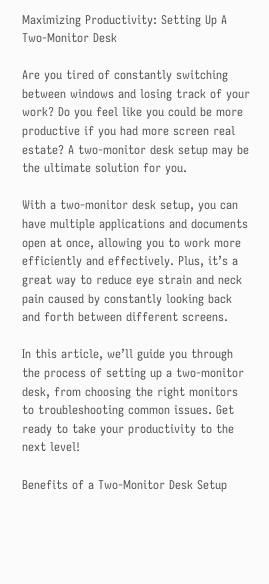Maximizing Productivity: Setting Up A Two-Monitor Desk

Are you tired of constantly switching between windows and losing track of your work? Do you feel like you could be more productive if you had more screen real estate? A two-monitor desk setup may be the ultimate solution for you.

With a two-monitor desk setup, you can have multiple applications and documents open at once, allowing you to work more efficiently and effectively. Plus, it’s a great way to reduce eye strain and neck pain caused by constantly looking back and forth between different screens.

In this article, we’ll guide you through the process of setting up a two-monitor desk, from choosing the right monitors to troubleshooting common issues. Get ready to take your productivity to the next level!

Benefits of a Two-Monitor Desk Setup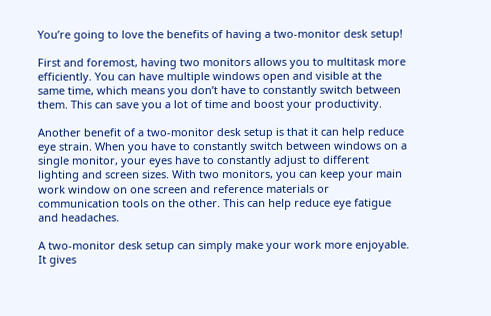You’re going to love the benefits of having a two-monitor desk setup!

First and foremost, having two monitors allows you to multitask more efficiently. You can have multiple windows open and visible at the same time, which means you don’t have to constantly switch between them. This can save you a lot of time and boost your productivity.

Another benefit of a two-monitor desk setup is that it can help reduce eye strain. When you have to constantly switch between windows on a single monitor, your eyes have to constantly adjust to different lighting and screen sizes. With two monitors, you can keep your main work window on one screen and reference materials or communication tools on the other. This can help reduce eye fatigue and headaches.

A two-monitor desk setup can simply make your work more enjoyable. It gives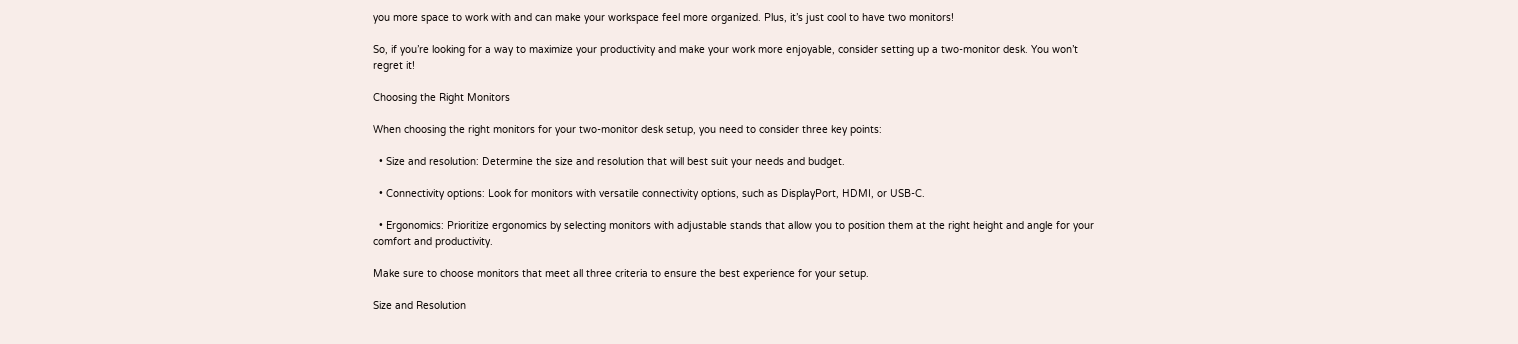you more space to work with and can make your workspace feel more organized. Plus, it’s just cool to have two monitors!

So, if you’re looking for a way to maximize your productivity and make your work more enjoyable, consider setting up a two-monitor desk. You won’t regret it!

Choosing the Right Monitors

When choosing the right monitors for your two-monitor desk setup, you need to consider three key points:

  • Size and resolution: Determine the size and resolution that will best suit your needs and budget.

  • Connectivity options: Look for monitors with versatile connectivity options, such as DisplayPort, HDMI, or USB-C.

  • Ergonomics: Prioritize ergonomics by selecting monitors with adjustable stands that allow you to position them at the right height and angle for your comfort and productivity.

Make sure to choose monitors that meet all three criteria to ensure the best experience for your setup.

Size and Resolution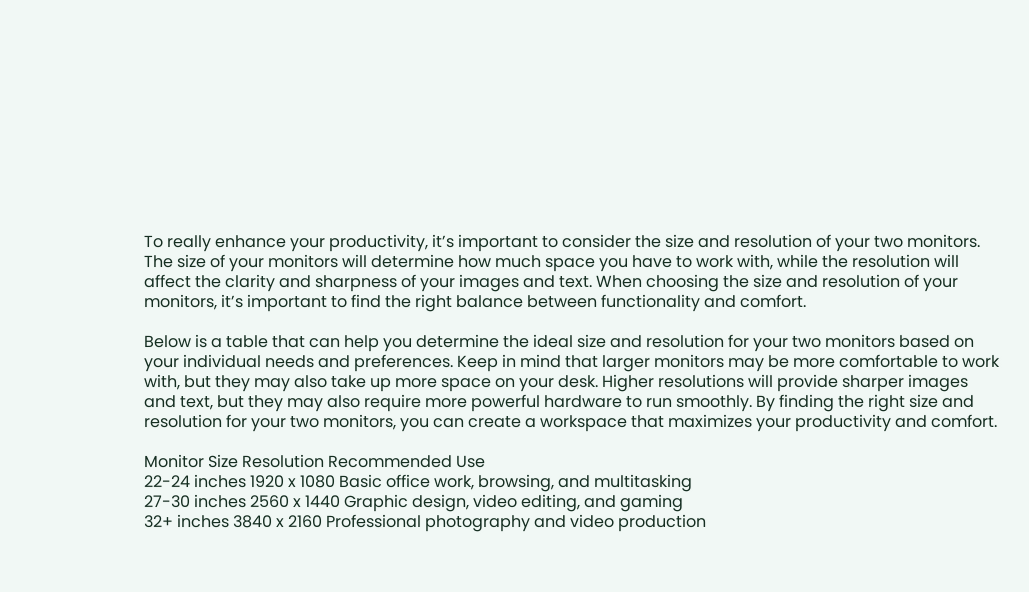To really enhance your productivity, it’s important to consider the size and resolution of your two monitors. The size of your monitors will determine how much space you have to work with, while the resolution will affect the clarity and sharpness of your images and text. When choosing the size and resolution of your monitors, it’s important to find the right balance between functionality and comfort.

Below is a table that can help you determine the ideal size and resolution for your two monitors based on your individual needs and preferences. Keep in mind that larger monitors may be more comfortable to work with, but they may also take up more space on your desk. Higher resolutions will provide sharper images and text, but they may also require more powerful hardware to run smoothly. By finding the right size and resolution for your two monitors, you can create a workspace that maximizes your productivity and comfort.

Monitor Size Resolution Recommended Use
22-24 inches 1920 x 1080 Basic office work, browsing, and multitasking
27-30 inches 2560 x 1440 Graphic design, video editing, and gaming
32+ inches 3840 x 2160 Professional photography and video production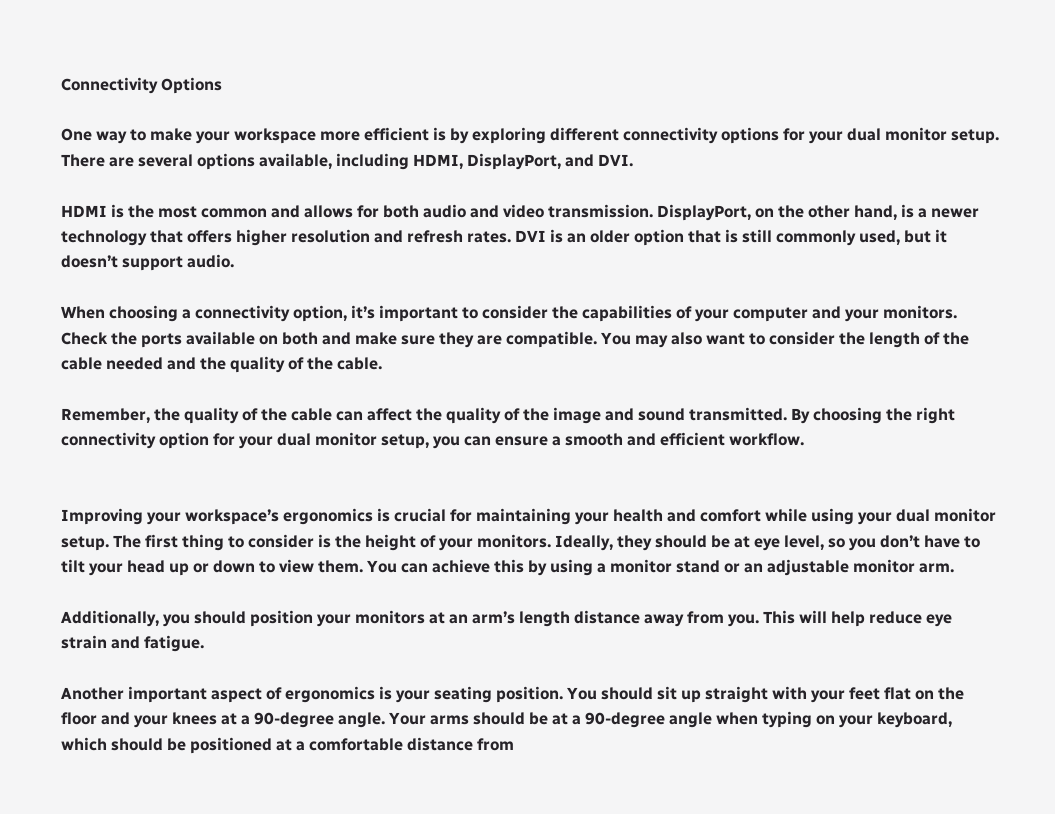Connectivity Options

One way to make your workspace more efficient is by exploring different connectivity options for your dual monitor setup. There are several options available, including HDMI, DisplayPort, and DVI.

HDMI is the most common and allows for both audio and video transmission. DisplayPort, on the other hand, is a newer technology that offers higher resolution and refresh rates. DVI is an older option that is still commonly used, but it doesn’t support audio.

When choosing a connectivity option, it’s important to consider the capabilities of your computer and your monitors. Check the ports available on both and make sure they are compatible. You may also want to consider the length of the cable needed and the quality of the cable.

Remember, the quality of the cable can affect the quality of the image and sound transmitted. By choosing the right connectivity option for your dual monitor setup, you can ensure a smooth and efficient workflow.


Improving your workspace’s ergonomics is crucial for maintaining your health and comfort while using your dual monitor setup. The first thing to consider is the height of your monitors. Ideally, they should be at eye level, so you don’t have to tilt your head up or down to view them. You can achieve this by using a monitor stand or an adjustable monitor arm.

Additionally, you should position your monitors at an arm’s length distance away from you. This will help reduce eye strain and fatigue.

Another important aspect of ergonomics is your seating position. You should sit up straight with your feet flat on the floor and your knees at a 90-degree angle. Your arms should be at a 90-degree angle when typing on your keyboard, which should be positioned at a comfortable distance from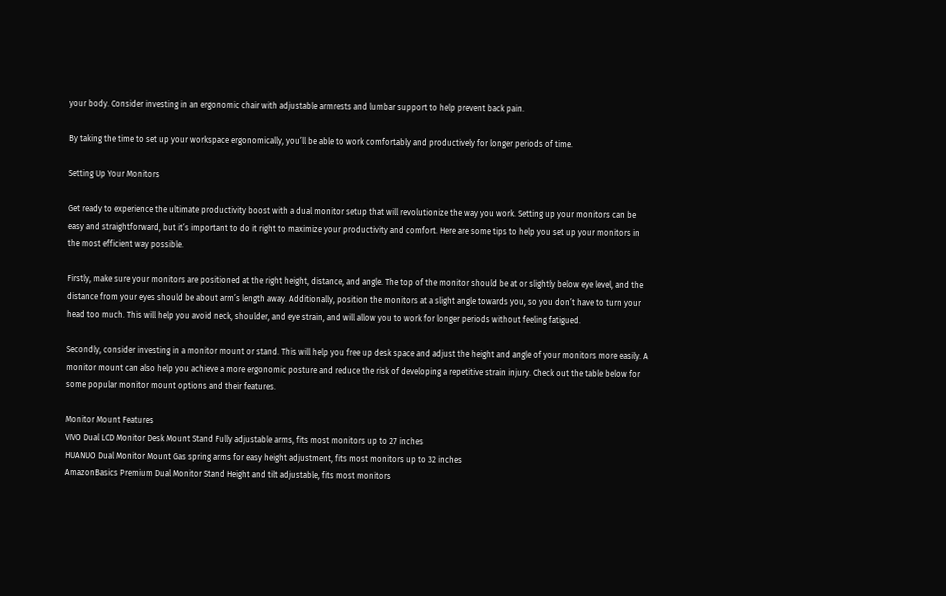your body. Consider investing in an ergonomic chair with adjustable armrests and lumbar support to help prevent back pain.

By taking the time to set up your workspace ergonomically, you’ll be able to work comfortably and productively for longer periods of time.

Setting Up Your Monitors

Get ready to experience the ultimate productivity boost with a dual monitor setup that will revolutionize the way you work. Setting up your monitors can be easy and straightforward, but it’s important to do it right to maximize your productivity and comfort. Here are some tips to help you set up your monitors in the most efficient way possible.

Firstly, make sure your monitors are positioned at the right height, distance, and angle. The top of the monitor should be at or slightly below eye level, and the distance from your eyes should be about arm’s length away. Additionally, position the monitors at a slight angle towards you, so you don’t have to turn your head too much. This will help you avoid neck, shoulder, and eye strain, and will allow you to work for longer periods without feeling fatigued.

Secondly, consider investing in a monitor mount or stand. This will help you free up desk space and adjust the height and angle of your monitors more easily. A monitor mount can also help you achieve a more ergonomic posture and reduce the risk of developing a repetitive strain injury. Check out the table below for some popular monitor mount options and their features.

Monitor Mount Features
VIVO Dual LCD Monitor Desk Mount Stand Fully adjustable arms, fits most monitors up to 27 inches
HUANUO Dual Monitor Mount Gas spring arms for easy height adjustment, fits most monitors up to 32 inches
AmazonBasics Premium Dual Monitor Stand Height and tilt adjustable, fits most monitors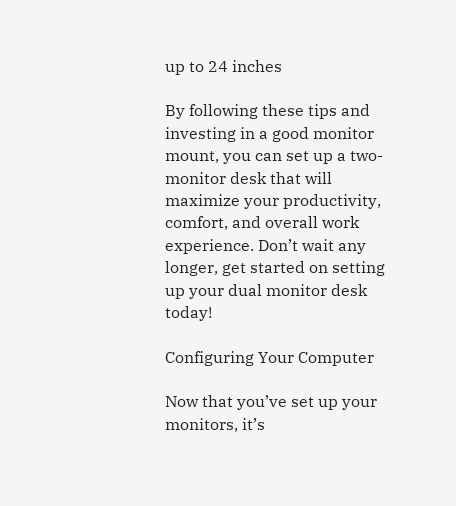up to 24 inches

By following these tips and investing in a good monitor mount, you can set up a two-monitor desk that will maximize your productivity, comfort, and overall work experience. Don’t wait any longer, get started on setting up your dual monitor desk today!

Configuring Your Computer

Now that you’ve set up your monitors, it’s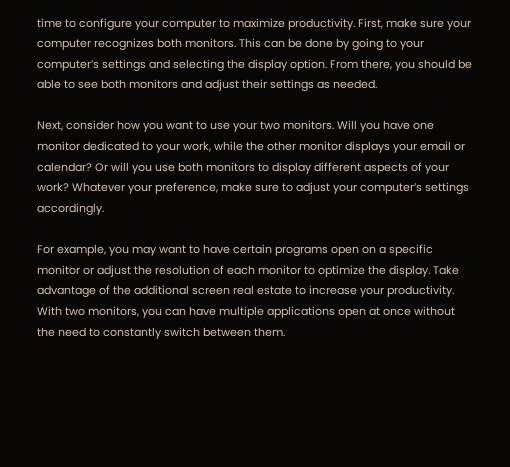time to configure your computer to maximize productivity. First, make sure your computer recognizes both monitors. This can be done by going to your computer’s settings and selecting the display option. From there, you should be able to see both monitors and adjust their settings as needed.

Next, consider how you want to use your two monitors. Will you have one monitor dedicated to your work, while the other monitor displays your email or calendar? Or will you use both monitors to display different aspects of your work? Whatever your preference, make sure to adjust your computer’s settings accordingly.

For example, you may want to have certain programs open on a specific monitor or adjust the resolution of each monitor to optimize the display. Take advantage of the additional screen real estate to increase your productivity. With two monitors, you can have multiple applications open at once without the need to constantly switch between them.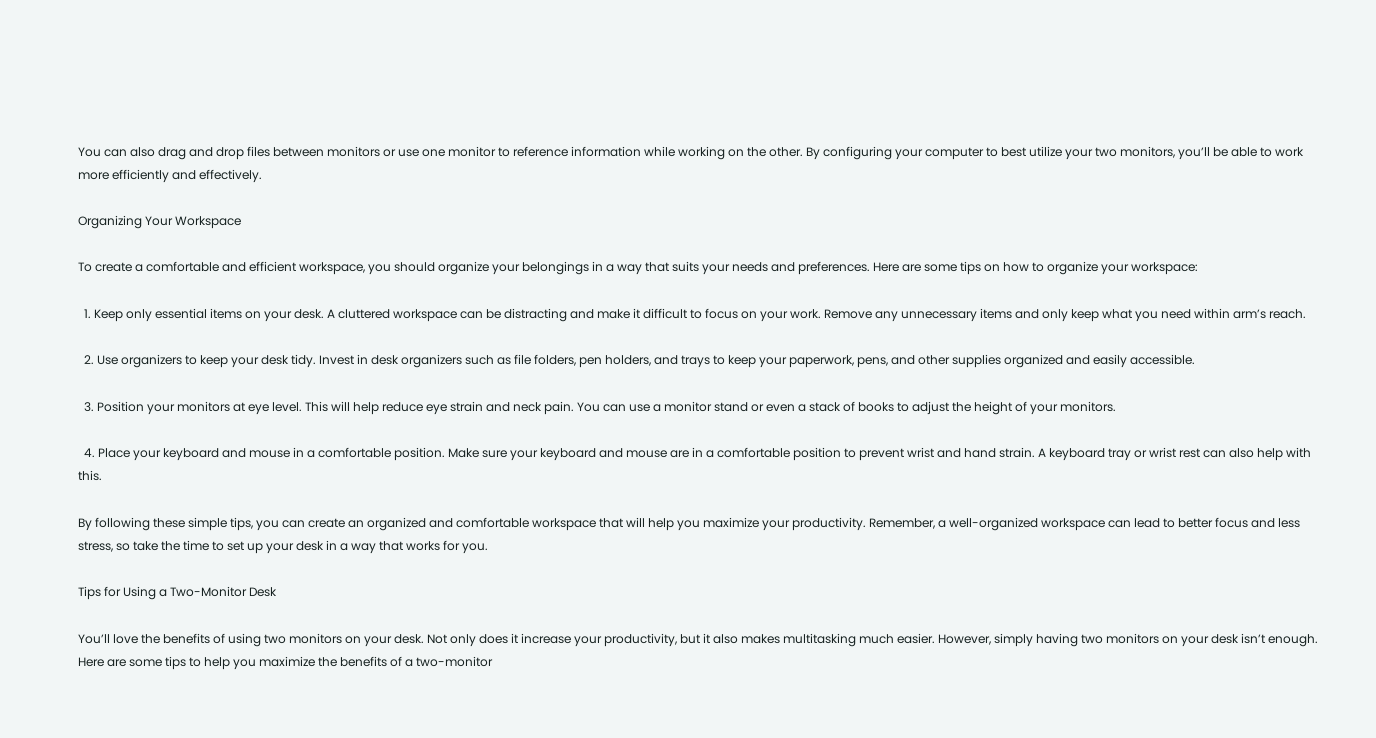You can also drag and drop files between monitors or use one monitor to reference information while working on the other. By configuring your computer to best utilize your two monitors, you’ll be able to work more efficiently and effectively.

Organizing Your Workspace

To create a comfortable and efficient workspace, you should organize your belongings in a way that suits your needs and preferences. Here are some tips on how to organize your workspace:

  1. Keep only essential items on your desk. A cluttered workspace can be distracting and make it difficult to focus on your work. Remove any unnecessary items and only keep what you need within arm’s reach.

  2. Use organizers to keep your desk tidy. Invest in desk organizers such as file folders, pen holders, and trays to keep your paperwork, pens, and other supplies organized and easily accessible.

  3. Position your monitors at eye level. This will help reduce eye strain and neck pain. You can use a monitor stand or even a stack of books to adjust the height of your monitors.

  4. Place your keyboard and mouse in a comfortable position. Make sure your keyboard and mouse are in a comfortable position to prevent wrist and hand strain. A keyboard tray or wrist rest can also help with this.

By following these simple tips, you can create an organized and comfortable workspace that will help you maximize your productivity. Remember, a well-organized workspace can lead to better focus and less stress, so take the time to set up your desk in a way that works for you.

Tips for Using a Two-Monitor Desk

You’ll love the benefits of using two monitors on your desk. Not only does it increase your productivity, but it also makes multitasking much easier. However, simply having two monitors on your desk isn’t enough. Here are some tips to help you maximize the benefits of a two-monitor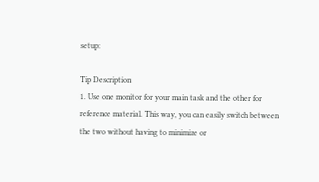setup:

Tip Description
1. Use one monitor for your main task and the other for reference material. This way, you can easily switch between the two without having to minimize or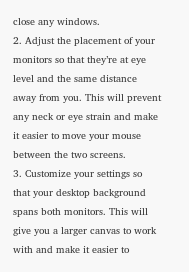close any windows.
2. Adjust the placement of your monitors so that they’re at eye level and the same distance away from you. This will prevent any neck or eye strain and make it easier to move your mouse between the two screens.
3. Customize your settings so that your desktop background spans both monitors. This will give you a larger canvas to work with and make it easier to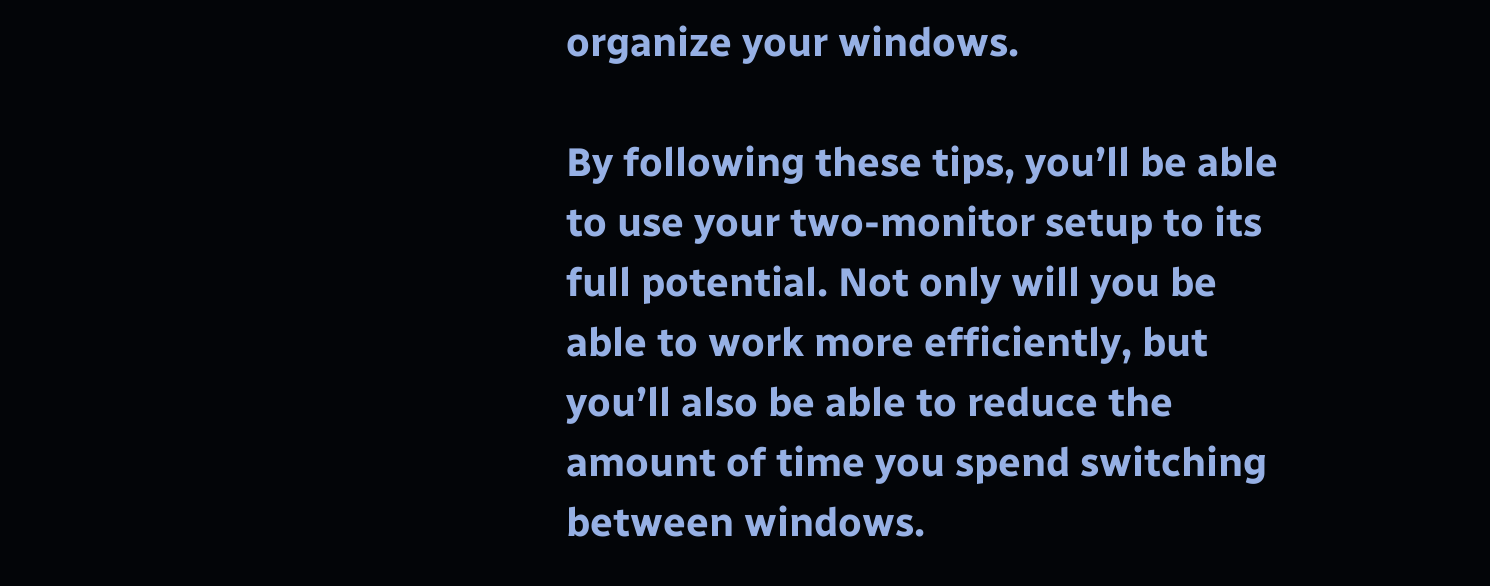organize your windows.

By following these tips, you’ll be able to use your two-monitor setup to its full potential. Not only will you be able to work more efficiently, but you’ll also be able to reduce the amount of time you spend switching between windows.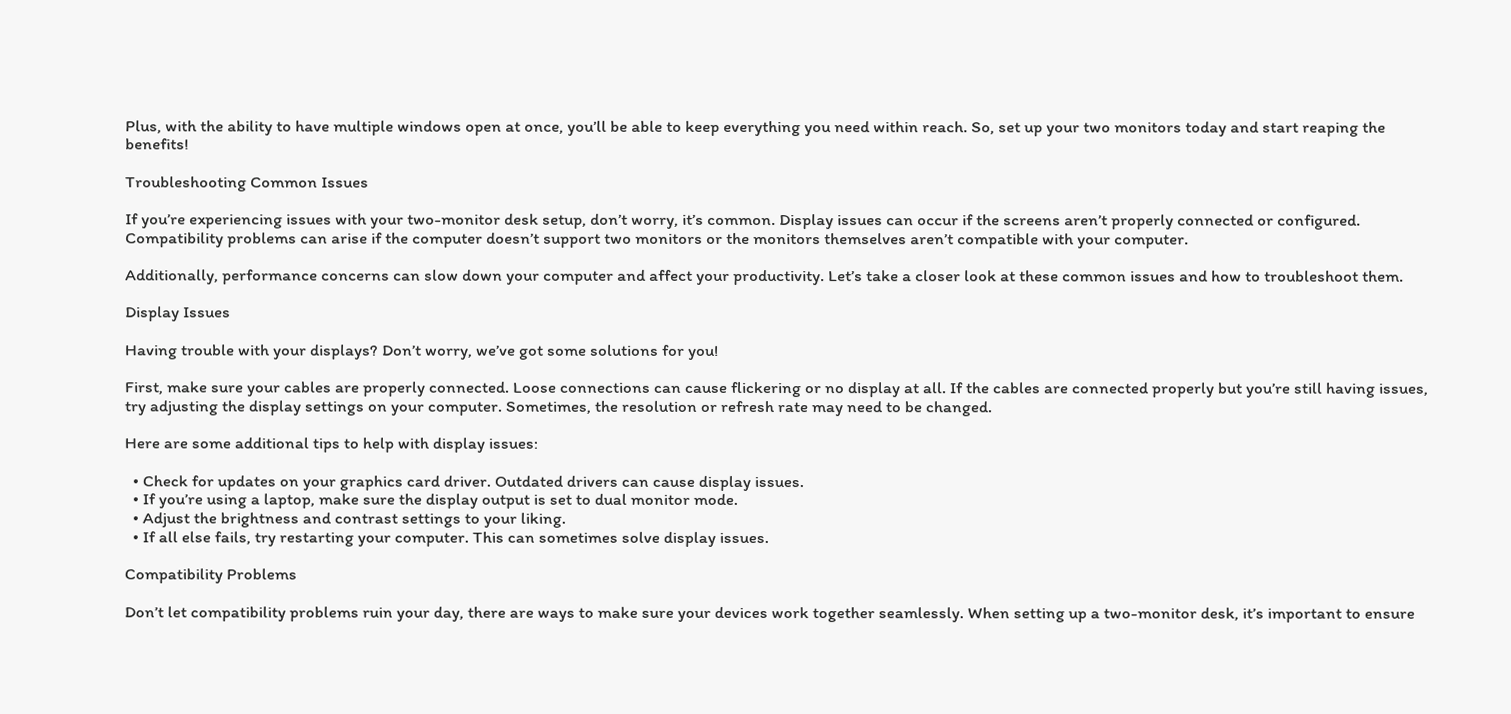Plus, with the ability to have multiple windows open at once, you’ll be able to keep everything you need within reach. So, set up your two monitors today and start reaping the benefits!

Troubleshooting Common Issues

If you’re experiencing issues with your two-monitor desk setup, don’t worry, it’s common. Display issues can occur if the screens aren’t properly connected or configured. Compatibility problems can arise if the computer doesn’t support two monitors or the monitors themselves aren’t compatible with your computer.

Additionally, performance concerns can slow down your computer and affect your productivity. Let’s take a closer look at these common issues and how to troubleshoot them.

Display Issues

Having trouble with your displays? Don’t worry, we’ve got some solutions for you!

First, make sure your cables are properly connected. Loose connections can cause flickering or no display at all. If the cables are connected properly but you’re still having issues, try adjusting the display settings on your computer. Sometimes, the resolution or refresh rate may need to be changed.

Here are some additional tips to help with display issues:

  • Check for updates on your graphics card driver. Outdated drivers can cause display issues.
  • If you’re using a laptop, make sure the display output is set to dual monitor mode.
  • Adjust the brightness and contrast settings to your liking.
  • If all else fails, try restarting your computer. This can sometimes solve display issues.

Compatibility Problems

Don’t let compatibility problems ruin your day, there are ways to make sure your devices work together seamlessly. When setting up a two-monitor desk, it’s important to ensure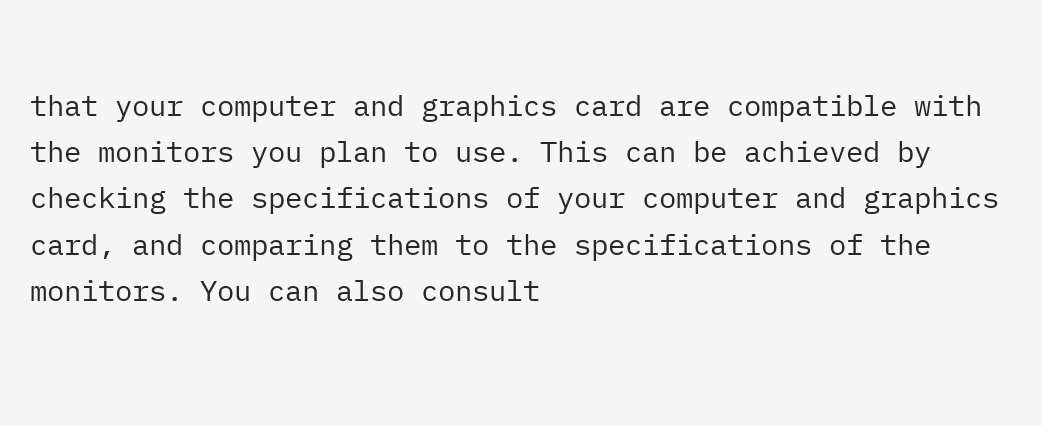that your computer and graphics card are compatible with the monitors you plan to use. This can be achieved by checking the specifications of your computer and graphics card, and comparing them to the specifications of the monitors. You can also consult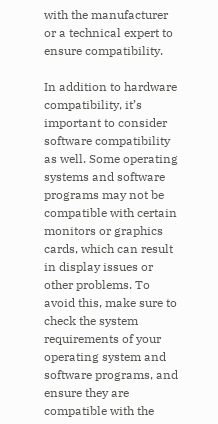with the manufacturer or a technical expert to ensure compatibility.

In addition to hardware compatibility, it’s important to consider software compatibility as well. Some operating systems and software programs may not be compatible with certain monitors or graphics cards, which can result in display issues or other problems. To avoid this, make sure to check the system requirements of your operating system and software programs, and ensure they are compatible with the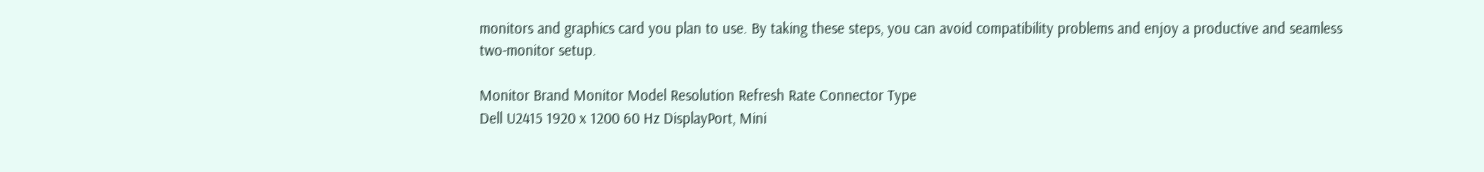monitors and graphics card you plan to use. By taking these steps, you can avoid compatibility problems and enjoy a productive and seamless two-monitor setup.

Monitor Brand Monitor Model Resolution Refresh Rate Connector Type
Dell U2415 1920 x 1200 60 Hz DisplayPort, Mini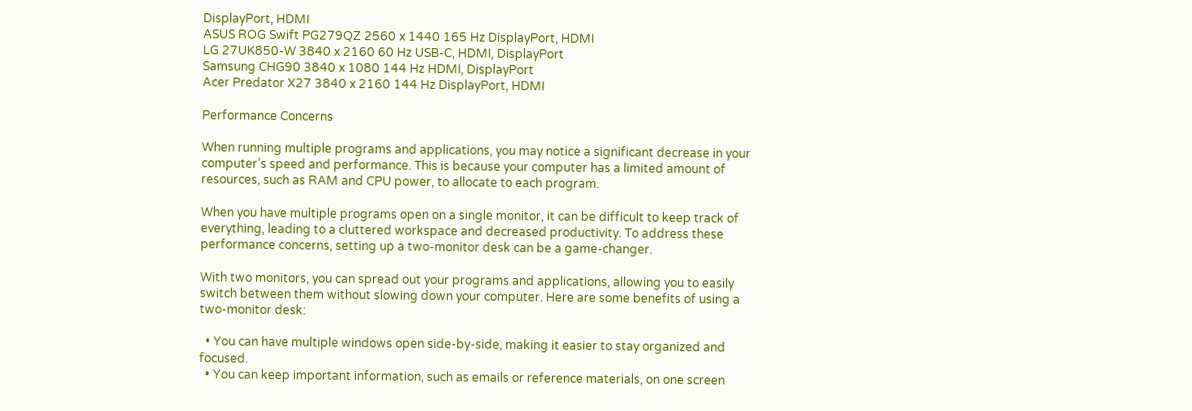DisplayPort, HDMI
ASUS ROG Swift PG279QZ 2560 x 1440 165 Hz DisplayPort, HDMI
LG 27UK850-W 3840 x 2160 60 Hz USB-C, HDMI, DisplayPort
Samsung CHG90 3840 x 1080 144 Hz HDMI, DisplayPort
Acer Predator X27 3840 x 2160 144 Hz DisplayPort, HDMI

Performance Concerns

When running multiple programs and applications, you may notice a significant decrease in your computer’s speed and performance. This is because your computer has a limited amount of resources, such as RAM and CPU power, to allocate to each program.

When you have multiple programs open on a single monitor, it can be difficult to keep track of everything, leading to a cluttered workspace and decreased productivity. To address these performance concerns, setting up a two-monitor desk can be a game-changer.

With two monitors, you can spread out your programs and applications, allowing you to easily switch between them without slowing down your computer. Here are some benefits of using a two-monitor desk:

  • You can have multiple windows open side-by-side, making it easier to stay organized and focused.
  • You can keep important information, such as emails or reference materials, on one screen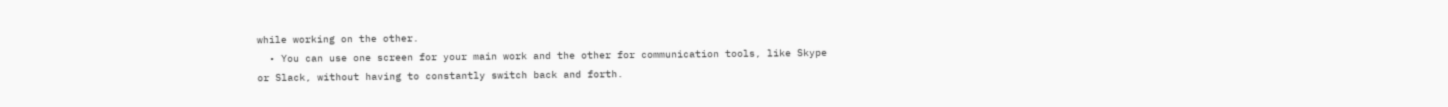while working on the other.
  • You can use one screen for your main work and the other for communication tools, like Skype or Slack, without having to constantly switch back and forth.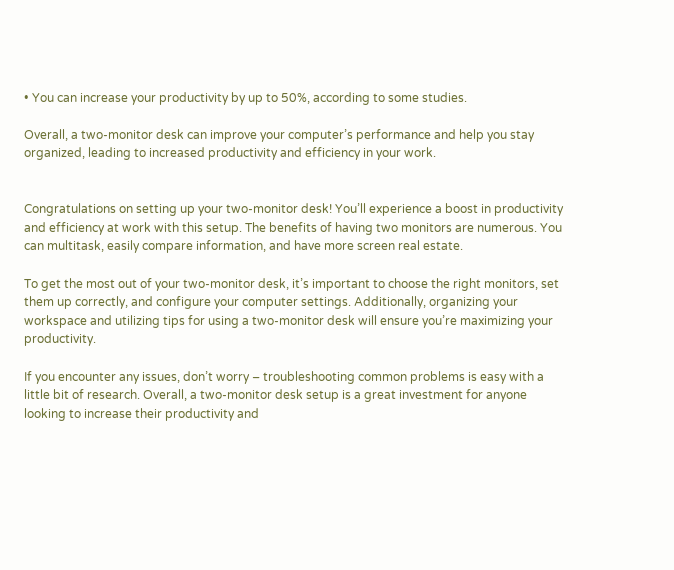• You can increase your productivity by up to 50%, according to some studies.

Overall, a two-monitor desk can improve your computer’s performance and help you stay organized, leading to increased productivity and efficiency in your work.


Congratulations on setting up your two-monitor desk! You’ll experience a boost in productivity and efficiency at work with this setup. The benefits of having two monitors are numerous. You can multitask, easily compare information, and have more screen real estate.

To get the most out of your two-monitor desk, it’s important to choose the right monitors, set them up correctly, and configure your computer settings. Additionally, organizing your workspace and utilizing tips for using a two-monitor desk will ensure you’re maximizing your productivity.

If you encounter any issues, don’t worry – troubleshooting common problems is easy with a little bit of research. Overall, a two-monitor desk setup is a great investment for anyone looking to increase their productivity and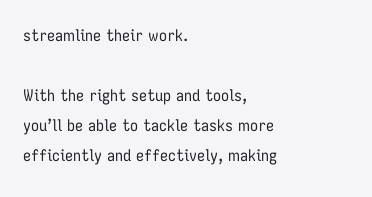streamline their work.

With the right setup and tools, you’ll be able to tackle tasks more efficiently and effectively, making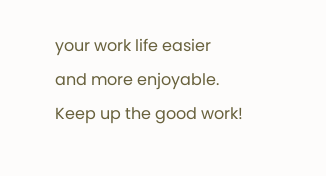your work life easier and more enjoyable. Keep up the good work!